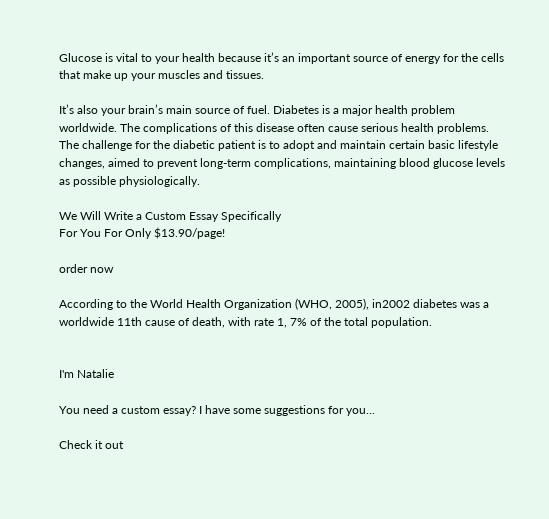Glucose is vital to your health because it’s an important source of energy for the cells that make up your muscles and tissues.

It’s also your brain’s main source of fuel. Diabetes is a major health problem worldwide. The complications of this disease often cause serious health problems. The challenge for the diabetic patient is to adopt and maintain certain basic lifestyle changes, aimed to prevent long-term complications, maintaining blood glucose levels as possible physiologically.

We Will Write a Custom Essay Specifically
For You For Only $13.90/page!

order now

According to the World Health Organization (WHO, 2005), in2002 diabetes was a worldwide 11th cause of death, with rate 1, 7% of the total population.


I'm Natalie

You need a custom essay? I have some suggestions for you...

Check it out